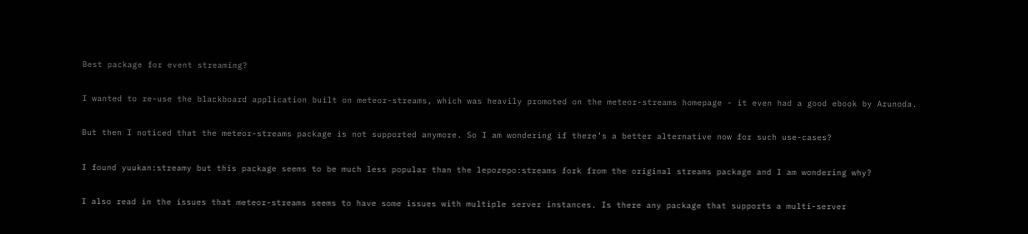Best package for event streaming?

I wanted to re-use the blackboard application built on meteor-streams, which was heavily promoted on the meteor-streams homepage - it even had a good ebook by Arunoda.

But then I noticed that the meteor-streams package is not supported anymore. So I am wondering if there’s a better alternative now for such use-cases?

I found yuukan:streamy but this package seems to be much less popular than the lepozepo:streams fork from the original streams package and I am wondering why?

I also read in the issues that meteor-streams seems to have some issues with multiple server instances. Is there any package that supports a multi-server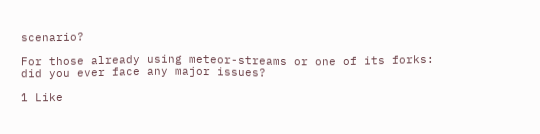scenario?

For those already using meteor-streams or one of its forks: did you ever face any major issues?

1 Like